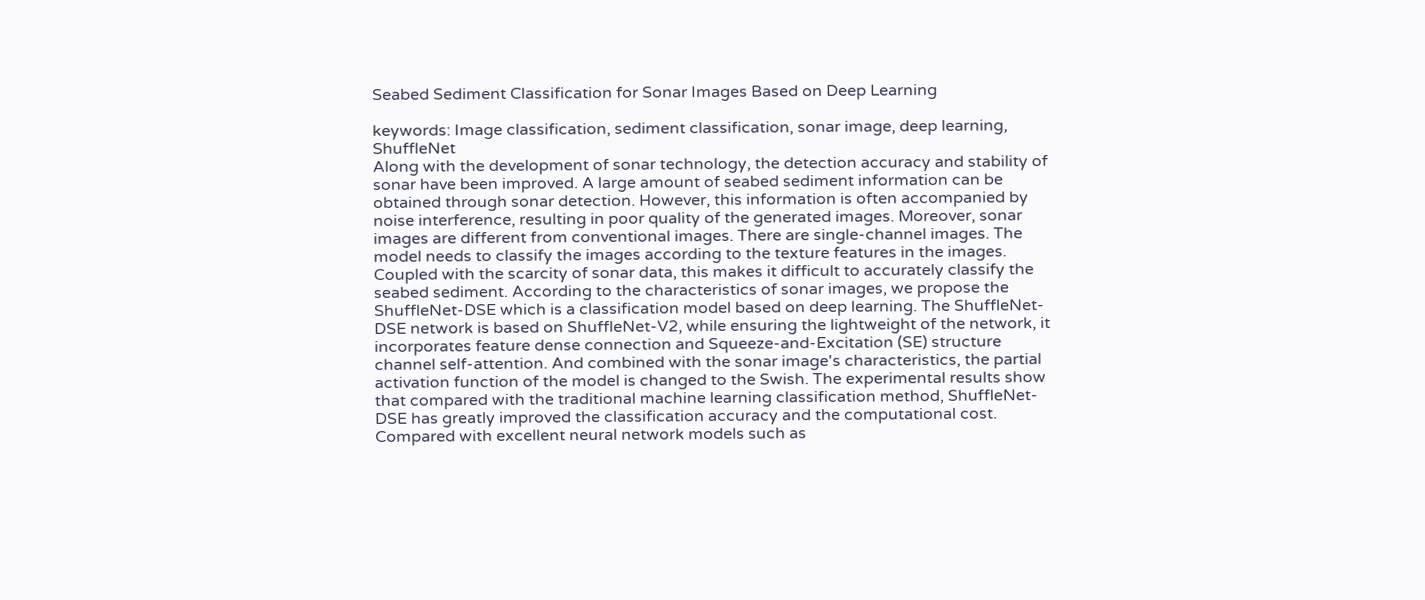Seabed Sediment Classification for Sonar Images Based on Deep Learning

keywords: Image classification, sediment classification, sonar image, deep learning, ShuffleNet
Along with the development of sonar technology, the detection accuracy and stability of sonar have been improved. A large amount of seabed sediment information can be obtained through sonar detection. However, this information is often accompanied by noise interference, resulting in poor quality of the generated images. Moreover, sonar images are different from conventional images. There are single-channel images. The model needs to classify the images according to the texture features in the images. Coupled with the scarcity of sonar data, this makes it difficult to accurately classify the seabed sediment. According to the characteristics of sonar images, we propose the ShuffleNet-DSE which is a classification model based on deep learning. The ShuffleNet-DSE network is based on ShuffleNet-V2, while ensuring the lightweight of the network, it incorporates feature dense connection and Squeeze-and-Excitation (SE) structure channel self-attention. And combined with the sonar image's characteristics, the partial activation function of the model is changed to the Swish. The experimental results show that compared with the traditional machine learning classification method, ShuffleNet-DSE has greatly improved the classification accuracy and the computational cost. Compared with excellent neural network models such as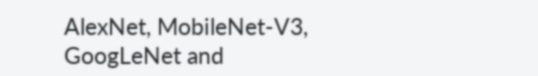AlexNet, MobileNet-V3, GoogLeNet and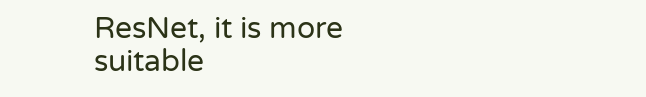ResNet, it is more suitable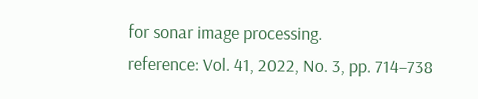for sonar image processing.
reference: Vol. 41, 2022, No. 3, pp. 714–738